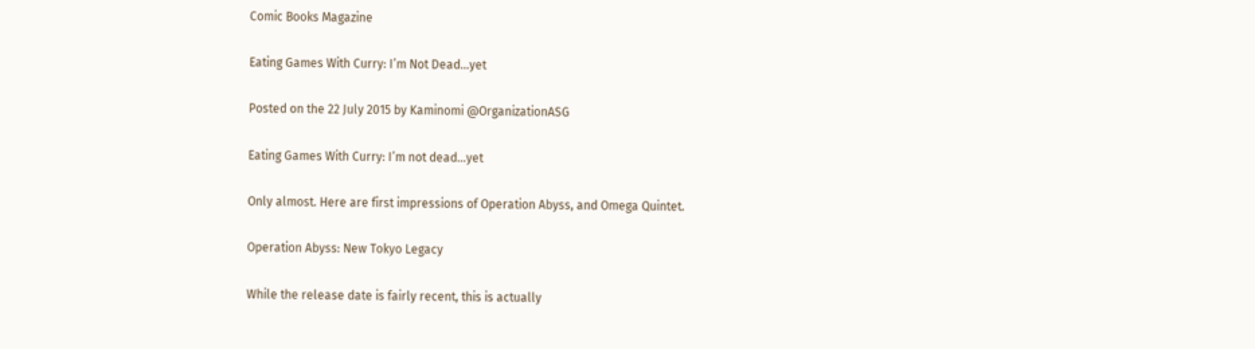Comic Books Magazine

Eating Games With Curry: I’m Not Dead…yet

Posted on the 22 July 2015 by Kaminomi @OrganizationASG

Eating Games With Curry: I’m not dead…yet

Only almost. Here are first impressions of Operation Abyss, and Omega Quintet.

Operation Abyss: New Tokyo Legacy

While the release date is fairly recent, this is actually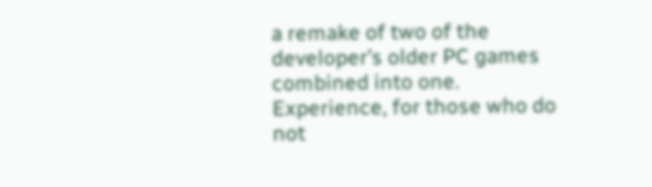a remake of two of the developer’s older PC games combined into one. Experience, for those who do not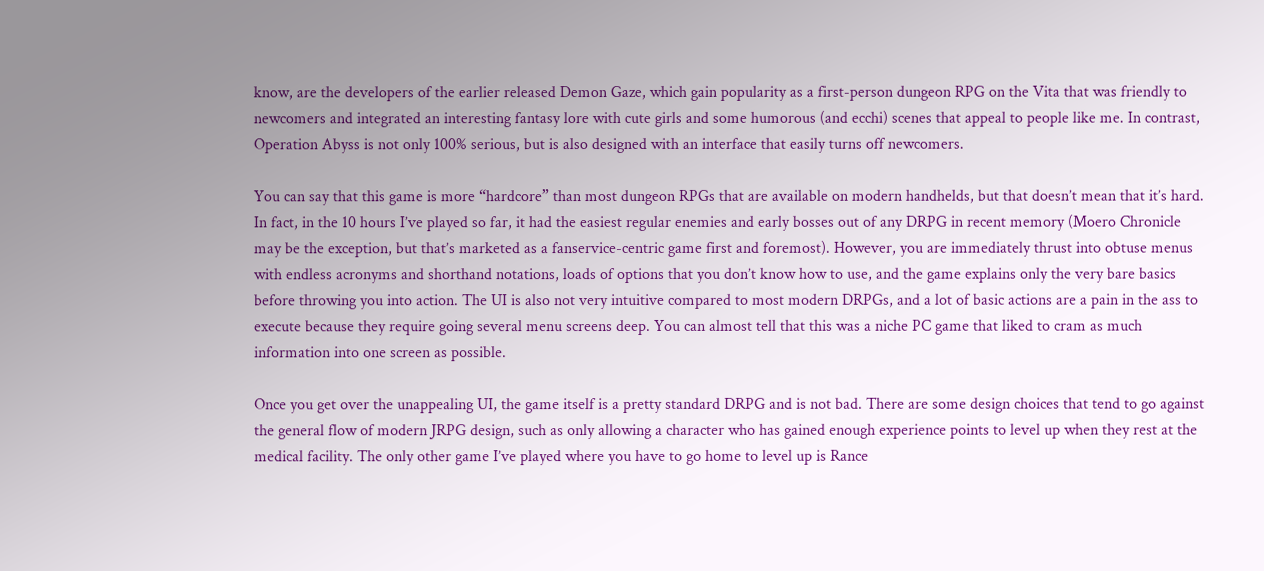know, are the developers of the earlier released Demon Gaze, which gain popularity as a first-person dungeon RPG on the Vita that was friendly to newcomers and integrated an interesting fantasy lore with cute girls and some humorous (and ecchi) scenes that appeal to people like me. In contrast, Operation Abyss is not only 100% serious, but is also designed with an interface that easily turns off newcomers.

You can say that this game is more “hardcore” than most dungeon RPGs that are available on modern handhelds, but that doesn’t mean that it’s hard. In fact, in the 10 hours I’ve played so far, it had the easiest regular enemies and early bosses out of any DRPG in recent memory (Moero Chronicle may be the exception, but that’s marketed as a fanservice-centric game first and foremost). However, you are immediately thrust into obtuse menus with endless acronyms and shorthand notations, loads of options that you don’t know how to use, and the game explains only the very bare basics before throwing you into action. The UI is also not very intuitive compared to most modern DRPGs, and a lot of basic actions are a pain in the ass to execute because they require going several menu screens deep. You can almost tell that this was a niche PC game that liked to cram as much information into one screen as possible.

Once you get over the unappealing UI, the game itself is a pretty standard DRPG and is not bad. There are some design choices that tend to go against the general flow of modern JRPG design, such as only allowing a character who has gained enough experience points to level up when they rest at the medical facility. The only other game I’ve played where you have to go home to level up is Rance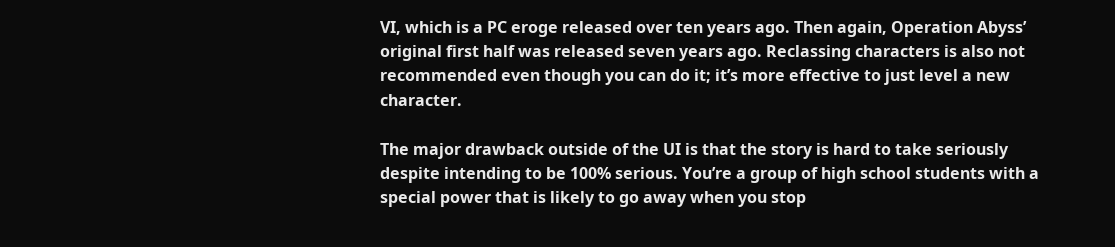VI, which is a PC eroge released over ten years ago. Then again, Operation Abyss’ original first half was released seven years ago. Reclassing characters is also not recommended even though you can do it; it’s more effective to just level a new character.

The major drawback outside of the UI is that the story is hard to take seriously despite intending to be 100% serious. You’re a group of high school students with a special power that is likely to go away when you stop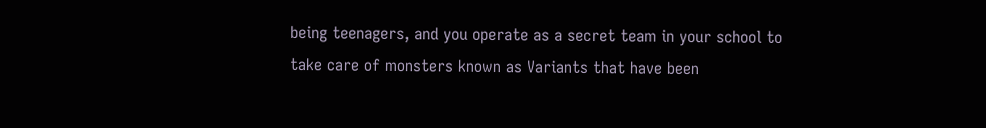being teenagers, and you operate as a secret team in your school to take care of monsters known as Variants that have been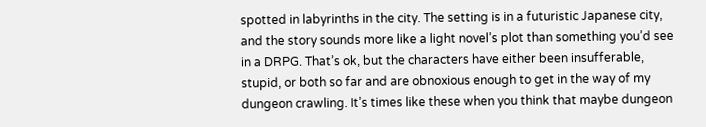spotted in labyrinths in the city. The setting is in a futuristic Japanese city, and the story sounds more like a light novel’s plot than something you’d see in a DRPG. That’s ok, but the characters have either been insufferable, stupid, or both so far and are obnoxious enough to get in the way of my dungeon crawling. It’s times like these when you think that maybe dungeon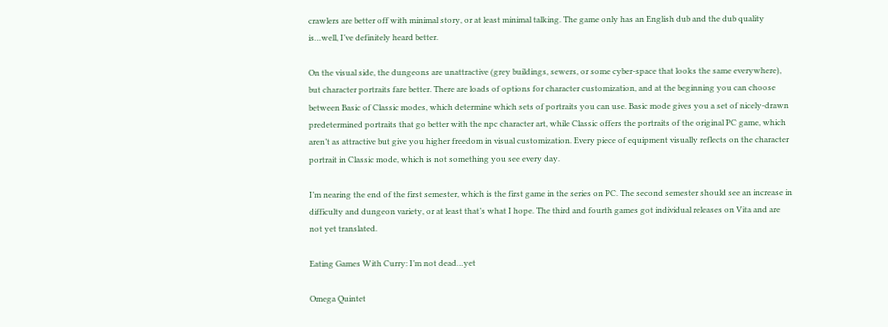crawlers are better off with minimal story, or at least minimal talking. The game only has an English dub and the dub quality is…well, I’ve definitely heard better.

On the visual side, the dungeons are unattractive (grey buildings, sewers, or some cyber-space that looks the same everywhere), but character portraits fare better. There are loads of options for character customization, and at the beginning you can choose between Basic of Classic modes, which determine which sets of portraits you can use. Basic mode gives you a set of nicely-drawn predetermined portraits that go better with the npc character art, while Classic offers the portraits of the original PC game, which aren’t as attractive but give you higher freedom in visual customization. Every piece of equipment visually reflects on the character portrait in Classic mode, which is not something you see every day.

I’m nearing the end of the first semester, which is the first game in the series on PC. The second semester should see an increase in difficulty and dungeon variety, or at least that’s what I hope. The third and fourth games got individual releases on Vita and are not yet translated.

Eating Games With Curry: I’m not dead…yet

Omega Quintet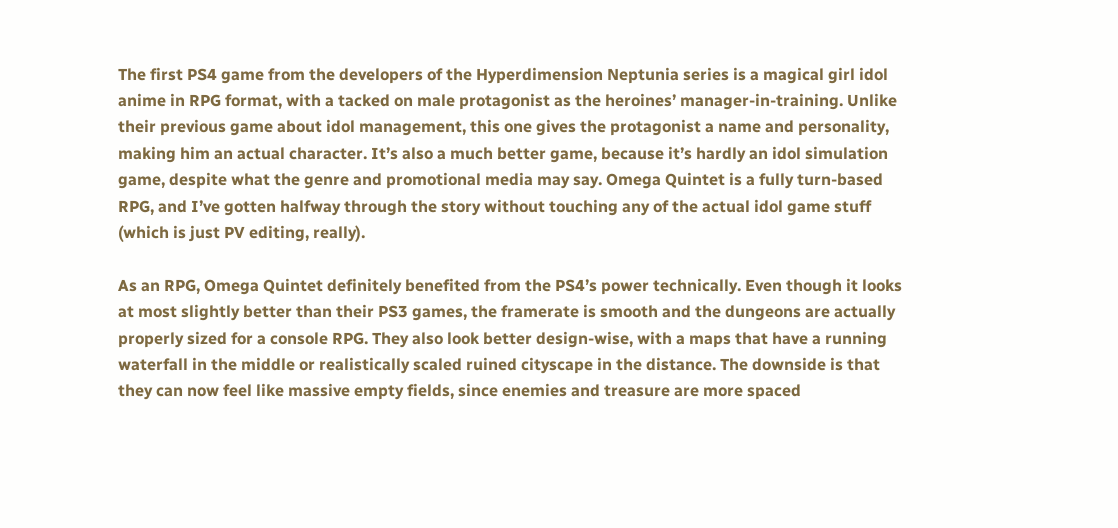The first PS4 game from the developers of the Hyperdimension Neptunia series is a magical girl idol anime in RPG format, with a tacked on male protagonist as the heroines’ manager-in-training. Unlike their previous game about idol management, this one gives the protagonist a name and personality, making him an actual character. It’s also a much better game, because it’s hardly an idol simulation game, despite what the genre and promotional media may say. Omega Quintet is a fully turn-based RPG, and I’ve gotten halfway through the story without touching any of the actual idol game stuff (which is just PV editing, really).

As an RPG, Omega Quintet definitely benefited from the PS4’s power technically. Even though it looks at most slightly better than their PS3 games, the framerate is smooth and the dungeons are actually properly sized for a console RPG. They also look better design-wise, with a maps that have a running waterfall in the middle or realistically scaled ruined cityscape in the distance. The downside is that they can now feel like massive empty fields, since enemies and treasure are more spaced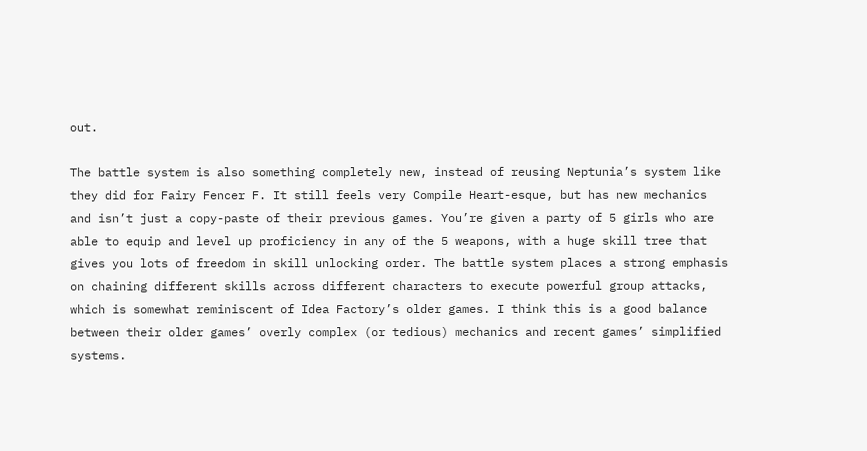out.

The battle system is also something completely new, instead of reusing Neptunia’s system like they did for Fairy Fencer F. It still feels very Compile Heart-esque, but has new mechanics and isn’t just a copy-paste of their previous games. You’re given a party of 5 girls who are able to equip and level up proficiency in any of the 5 weapons, with a huge skill tree that gives you lots of freedom in skill unlocking order. The battle system places a strong emphasis on chaining different skills across different characters to execute powerful group attacks, which is somewhat reminiscent of Idea Factory’s older games. I think this is a good balance between their older games’ overly complex (or tedious) mechanics and recent games’ simplified systems.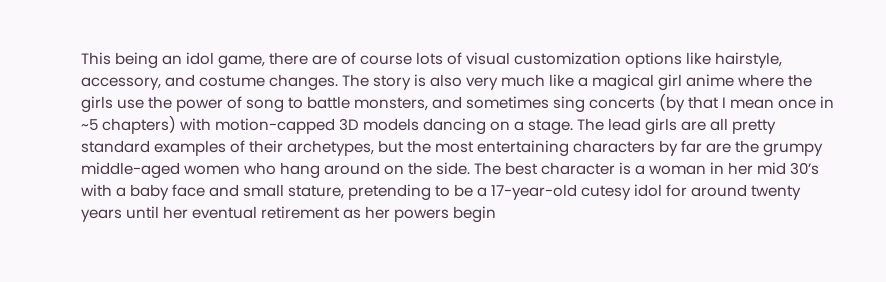This being an idol game, there are of course lots of visual customization options like hairstyle, accessory, and costume changes. The story is also very much like a magical girl anime where the girls use the power of song to battle monsters, and sometimes sing concerts (by that I mean once in ~5 chapters) with motion-capped 3D models dancing on a stage. The lead girls are all pretty standard examples of their archetypes, but the most entertaining characters by far are the grumpy middle-aged women who hang around on the side. The best character is a woman in her mid 30’s with a baby face and small stature, pretending to be a 17-year-old cutesy idol for around twenty years until her eventual retirement as her powers begin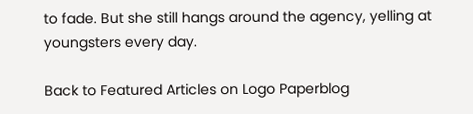to fade. But she still hangs around the agency, yelling at youngsters every day.

Back to Featured Articles on Logo Paperblog